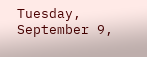Tuesday, September 9,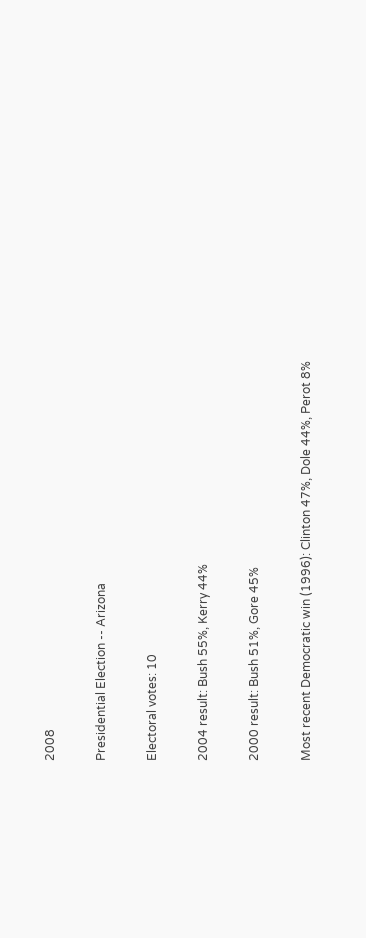2008

Presidential Election -- Arizona

Electoral votes: 10

2004 result: Bush 55%, Kerry 44%

2000 result: Bush 51%, Gore 45%

Most recent Democratic win (1996): Clinton 47%, Dole 44%, Perot 8%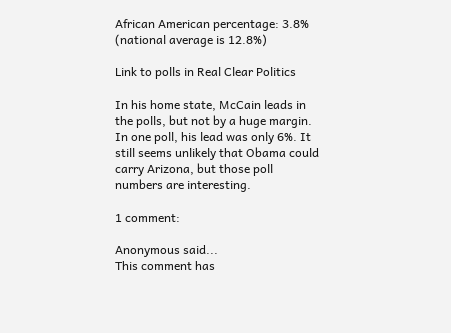African American percentage: 3.8% (national average is 12.8%)

Link to polls in Real Clear Politics

In his home state, McCain leads in the polls, but not by a huge margin. In one poll, his lead was only 6%. It still seems unlikely that Obama could carry Arizona, but those poll numbers are interesting.

1 comment:

Anonymous said...
This comment has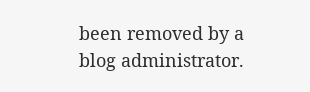been removed by a blog administrator.